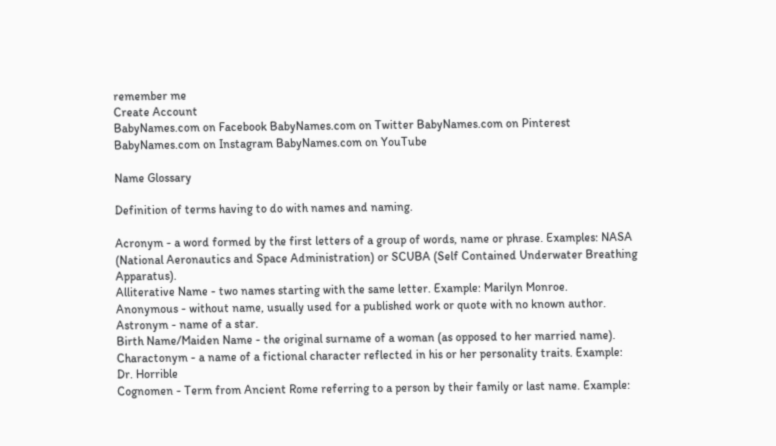remember me
Create Account
BabyNames.com on Facebook BabyNames.com on Twitter BabyNames.com on Pinterest BabyNames.com on Instagram BabyNames.com on YouTube

Name Glossary

Definition of terms having to do with names and naming.

Acronym - a word formed by the first letters of a group of words, name or phrase. Examples: NASA (National Aeronautics and Space Administration) or SCUBA (Self Contained Underwater Breathing Apparatus).
Alliterative Name - two names starting with the same letter. Example: Marilyn Monroe.
Anonymous - without name, usually used for a published work or quote with no known author.
Astronym - name of a star.
Birth Name/Maiden Name - the original surname of a woman (as opposed to her married name).
Charactonym - a name of a fictional character reflected in his or her personality traits. Example: Dr. Horrible
Cognomen - Term from Ancient Rome referring to a person by their family or last name. Example: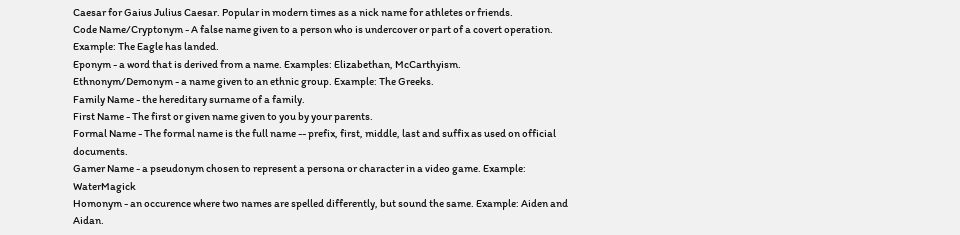Caesar for Gaius Julius Caesar. Popular in modern times as a nick name for athletes or friends.
Code Name/Cryptonym - A false name given to a person who is undercover or part of a covert operation. Example: The Eagle has landed.
Eponym - a word that is derived from a name. Examples: Elizabethan, McCarthyism.
Ethnonym/Demonym - a name given to an ethnic group. Example: The Greeks.
Family Name - the hereditary surname of a family.
First Name - The first or given name given to you by your parents.
Formal Name - The formal name is the full name -- prefix, first, middle, last and suffix as used on official documents.
Gamer Name - a pseudonym chosen to represent a persona or character in a video game. Example: WaterMagick
Homonym - an occurence where two names are spelled differently, but sound the same. Example: Aiden and Aidan.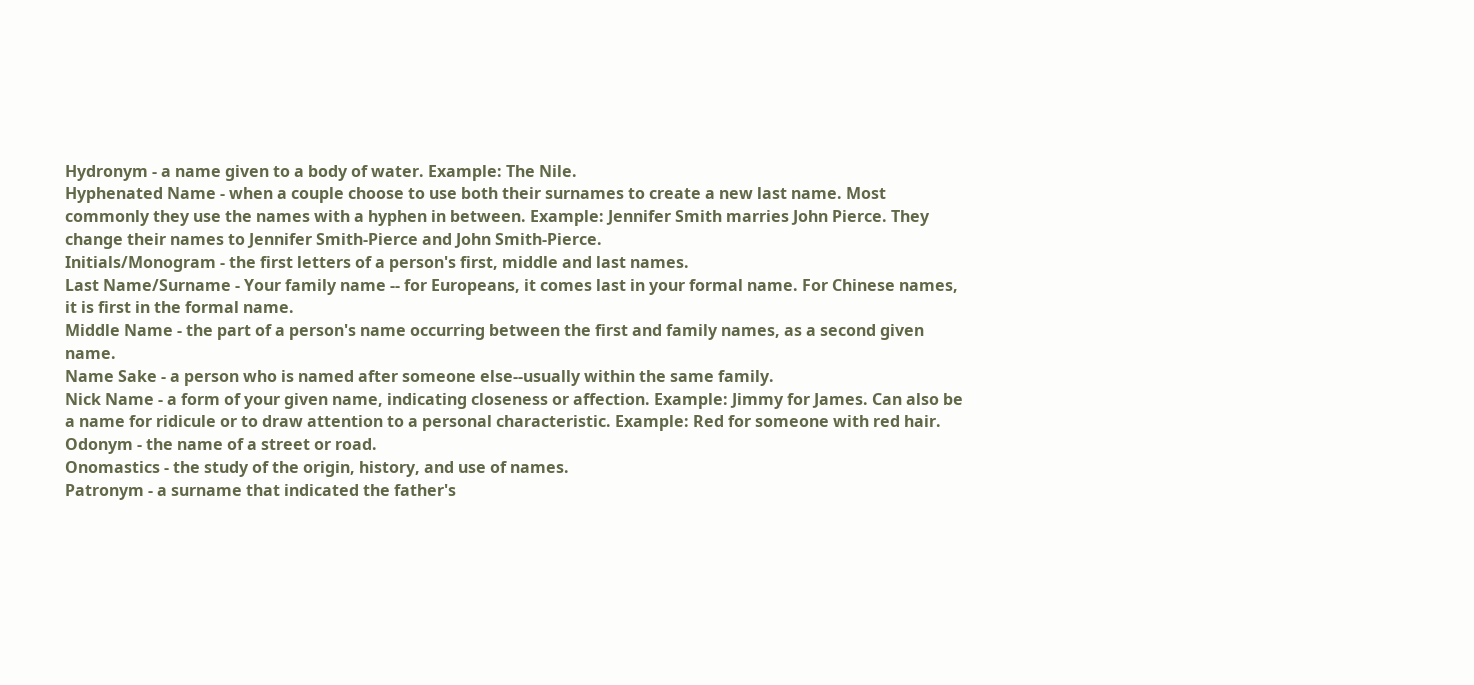Hydronym - a name given to a body of water. Example: The Nile.
Hyphenated Name - when a couple choose to use both their surnames to create a new last name. Most commonly they use the names with a hyphen in between. Example: Jennifer Smith marries John Pierce. They change their names to Jennifer Smith-Pierce and John Smith-Pierce.
Initials/Monogram - the first letters of a person's first, middle and last names.
Last Name/Surname - Your family name -- for Europeans, it comes last in your formal name. For Chinese names, it is first in the formal name.
Middle Name - the part of a person's name occurring between the first and family names, as a second given name.
Name Sake - a person who is named after someone else--usually within the same family.
Nick Name - a form of your given name, indicating closeness or affection. Example: Jimmy for James. Can also be a name for ridicule or to draw attention to a personal characteristic. Example: Red for someone with red hair.
Odonym - the name of a street or road.
Onomastics - the study of the origin, history, and use of names.
Patronym - a surname that indicated the father's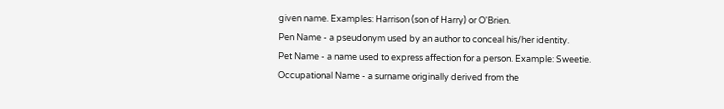given name. Examples: Harrison (son of Harry) or O'Brien.
Pen Name - a pseudonym used by an author to conceal his/her identity.
Pet Name - a name used to express affection for a person. Example: Sweetie.
Occupational Name - a surname originally derived from the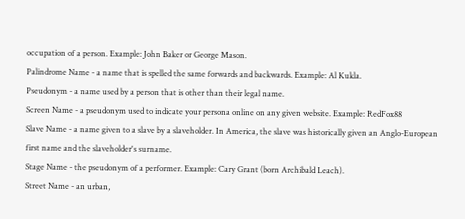occupation of a person. Example: John Baker or George Mason.
Palindrome Name - a name that is spelled the same forwards and backwards. Example: Al Kukla.
Pseudonym - a name used by a person that is other than their legal name.
Screen Name - a pseudonym used to indicate your persona online on any given website. Example: RedFox88
Slave Name - a name given to a slave by a slaveholder. In America, the slave was historically given an Anglo-European first name and the slaveholder's surname.
Stage Name - the pseudonym of a performer. Example: Cary Grant (born Archibald Leach).
Street Name - an urban,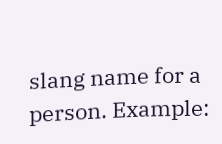slang name for a person. Example: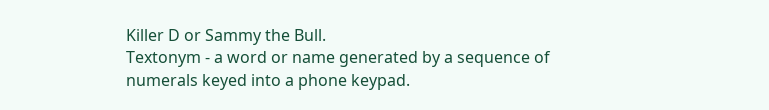Killer D or Sammy the Bull.
Textonym - a word or name generated by a sequence of numerals keyed into a phone keypad.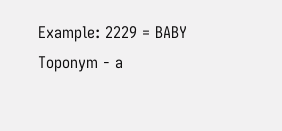Example: 2229 = BABY
Toponym - a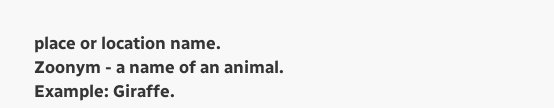place or location name.
Zoonym - a name of an animal. Example: Giraffe.